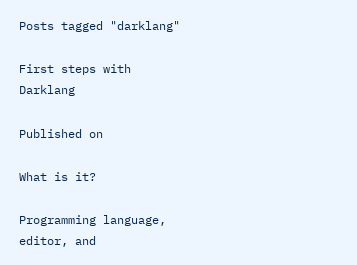Posts tagged "darklang"

First steps with Darklang

Published on

What is it?

Programming language, editor, and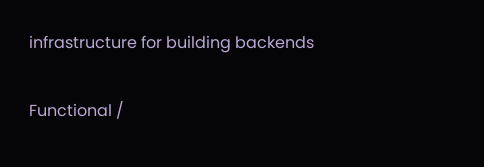infrastructure for building backends

Functional /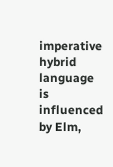imperative hybrid language is influenced by Elm,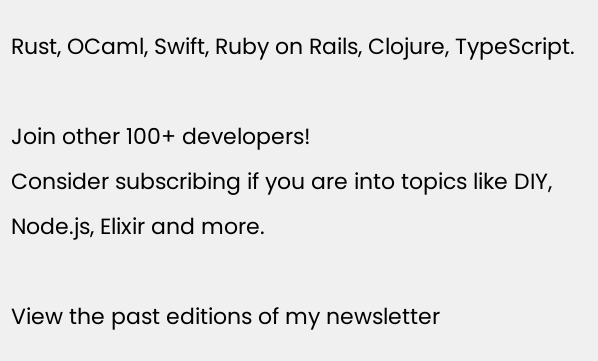Rust, OCaml, Swift, Ruby on Rails, Clojure, TypeScript.

Join other 100+ developers!
Consider subscribing if you are into topics like DIY, Node.js, Elixir and more.

View the past editions of my newsletter